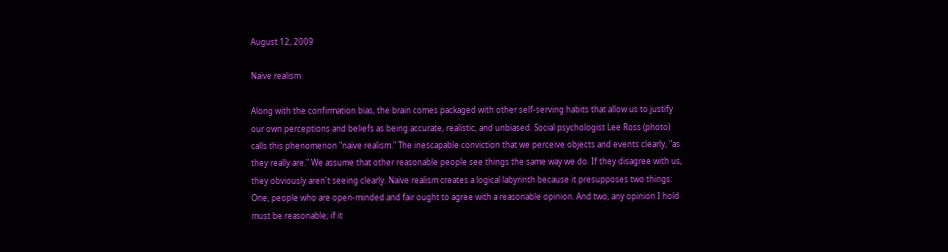August 12, 2009

Naïve realism

Along with the confirmation bias, the brain comes packaged with other self-serving habits that allow us to justify our own perceptions and beliefs as being accurate, realistic, and unbiased. Social psychologist Lee Ross (photo) calls this phenomenon "naïve realism." The inescapable conviction that we perceive objects and events clearly, "as they really are." We assume that other reasonable people see things the same way we do. If they disagree with us, they obviously aren't seeing clearly. Naïve realism creates a logical labyrinth because it presupposes two things: One, people who are open-minded and fair ought to agree with a reasonable opinion. And two, any opinion I hold must be reasonable; if it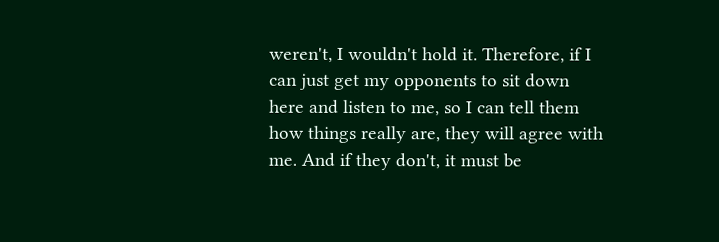weren't, I wouldn't hold it. Therefore, if I can just get my opponents to sit down here and listen to me, so I can tell them how things really are, they will agree with me. And if they don't, it must be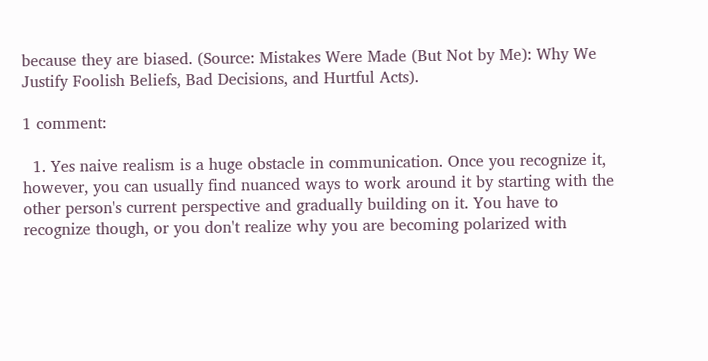because they are biased. (Source: Mistakes Were Made (But Not by Me): Why We Justify Foolish Beliefs, Bad Decisions, and Hurtful Acts).

1 comment:

  1. Yes naive realism is a huge obstacle in communication. Once you recognize it, however, you can usually find nuanced ways to work around it by starting with the other person's current perspective and gradually building on it. You have to recognize though, or you don't realize why you are becoming polarized with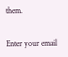them.


Enter your email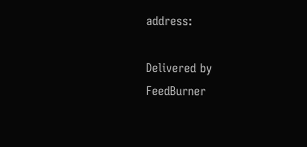address:

Delivered by FeedBurner